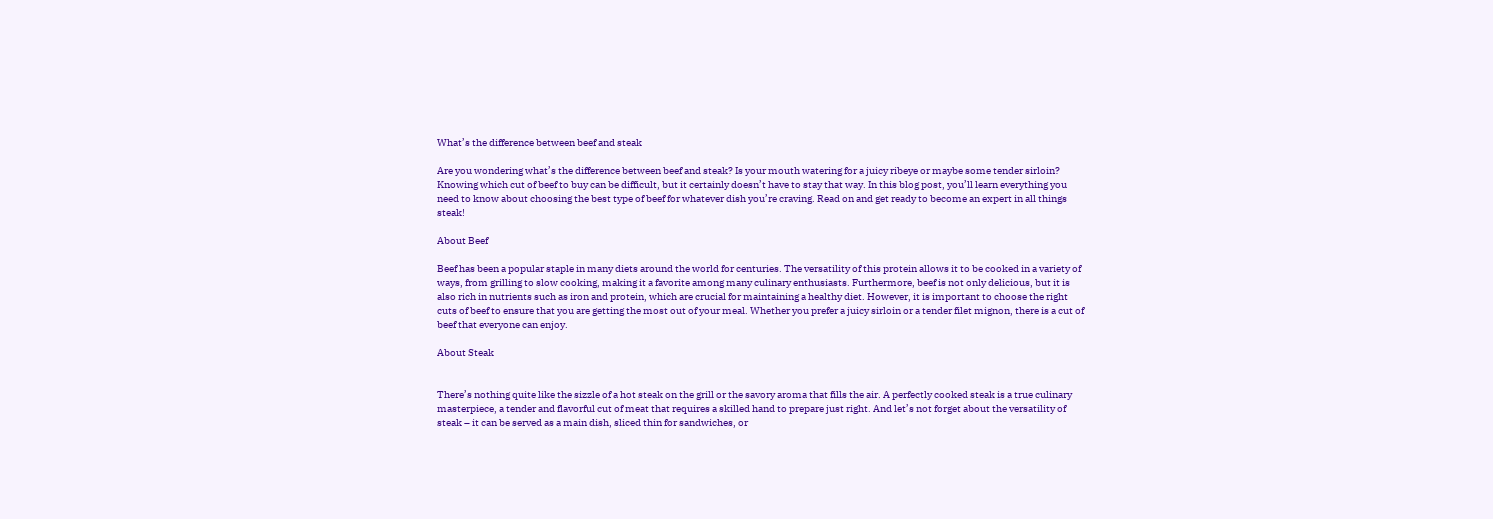What’s the difference between beef and steak

Are you wondering what’s the difference between beef and steak? Is your mouth watering for a juicy ribeye or maybe some tender sirloin? Knowing which cut of beef to buy can be difficult, but it certainly doesn’t have to stay that way. In this blog post, you’ll learn everything you need to know about choosing the best type of beef for whatever dish you’re craving. Read on and get ready to become an expert in all things steak!

About Beef

Beef has been a popular staple in many diets around the world for centuries. The versatility of this protein allows it to be cooked in a variety of ways, from grilling to slow cooking, making it a favorite among many culinary enthusiasts. Furthermore, beef is not only delicious, but it is also rich in nutrients such as iron and protein, which are crucial for maintaining a healthy diet. However, it is important to choose the right cuts of beef to ensure that you are getting the most out of your meal. Whether you prefer a juicy sirloin or a tender filet mignon, there is a cut of beef that everyone can enjoy.

About Steak


There’s nothing quite like the sizzle of a hot steak on the grill or the savory aroma that fills the air. A perfectly cooked steak is a true culinary masterpiece, a tender and flavorful cut of meat that requires a skilled hand to prepare just right. And let’s not forget about the versatility of steak – it can be served as a main dish, sliced thin for sandwiches, or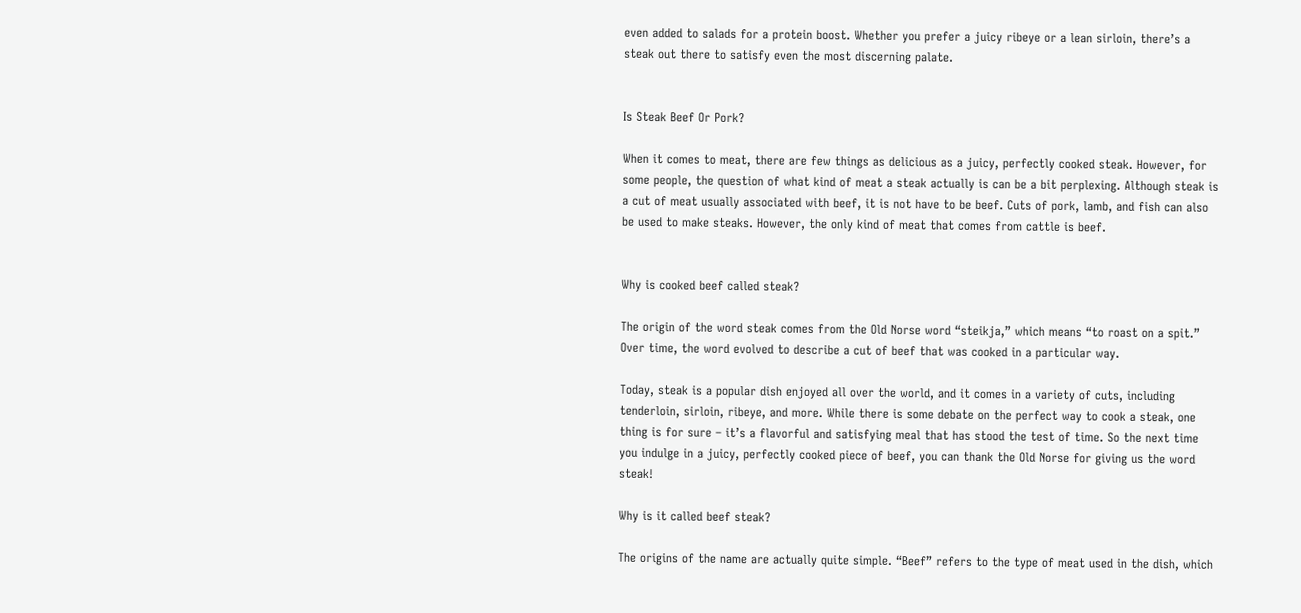even added to salads for a protein boost. Whether you prefer a juicy ribeye or a lean sirloin, there’s a steak out there to satisfy even the most discerning palate.


Is Steak Beef Or Pork?

When it comes to meat, there are few things as delicious as a juicy, perfectly cooked steak. However, for some people, the question of what kind of meat a steak actually is can be a bit perplexing. Although steak is a cut of meat usually associated with beef, it is not have to be beef. Cuts of pork, lamb, and fish can also be used to make steaks. However, the only kind of meat that comes from cattle is beef.


Why is cooked beef called steak?

The origin of the word steak comes from the Old Norse word “steikja,” which means “to roast on a spit.” Over time, the word evolved to describe a cut of beef that was cooked in a particular way.

Today, steak is a popular dish enjoyed all over the world, and it comes in a variety of cuts, including tenderloin, sirloin, ribeye, and more. While there is some debate on the perfect way to cook a steak, one thing is for sure – it’s a flavorful and satisfying meal that has stood the test of time. So the next time you indulge in a juicy, perfectly cooked piece of beef, you can thank the Old Norse for giving us the word steak!

Why is it called beef steak?

The origins of the name are actually quite simple. “Beef” refers to the type of meat used in the dish, which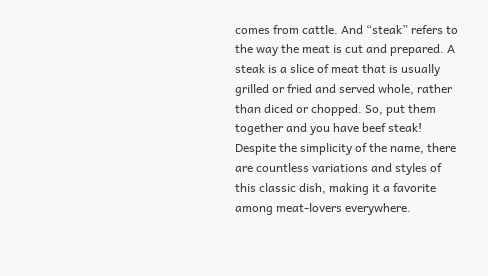comes from cattle. And “steak” refers to the way the meat is cut and prepared. A steak is a slice of meat that is usually grilled or fried and served whole, rather than diced or chopped. So, put them together and you have beef steak! Despite the simplicity of the name, there are countless variations and styles of this classic dish, making it a favorite among meat-lovers everywhere.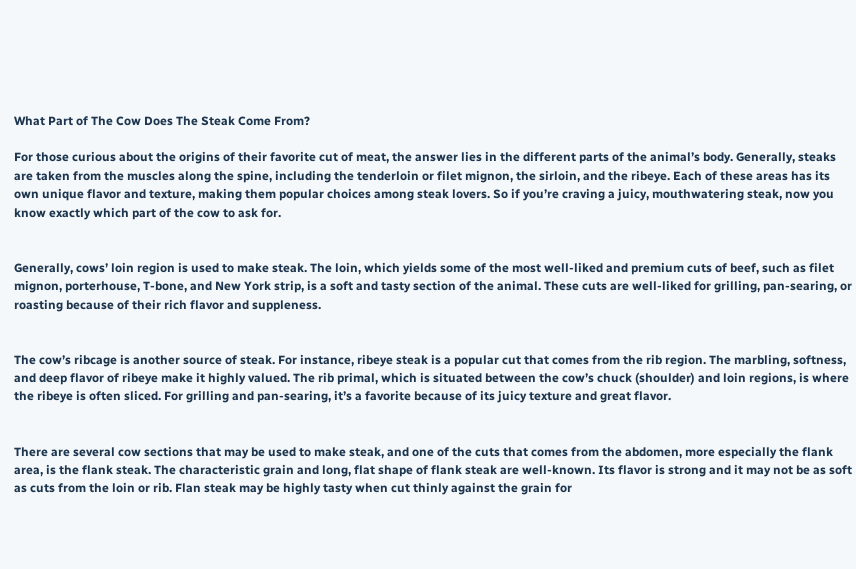What Part of The Cow Does The Steak Come From?

For those curious about the origins of their favorite cut of meat, the answer lies in the different parts of the animal’s body. Generally, steaks are taken from the muscles along the spine, including the tenderloin or filet mignon, the sirloin, and the ribeye. Each of these areas has its own unique flavor and texture, making them popular choices among steak lovers. So if you’re craving a juicy, mouthwatering steak, now you know exactly which part of the cow to ask for.


Generally, cows’ loin region is used to make steak. The loin, which yields some of the most well-liked and premium cuts of beef, such as filet mignon, porterhouse, T-bone, and New York strip, is a soft and tasty section of the animal. These cuts are well-liked for grilling, pan-searing, or roasting because of their rich flavor and suppleness.


The cow’s ribcage is another source of steak. For instance, ribeye steak is a popular cut that comes from the rib region. The marbling, softness, and deep flavor of ribeye make it highly valued. The rib primal, which is situated between the cow’s chuck (shoulder) and loin regions, is where the ribeye is often sliced. For grilling and pan-searing, it’s a favorite because of its juicy texture and great flavor.


There are several cow sections that may be used to make steak, and one of the cuts that comes from the abdomen, more especially the flank area, is the flank steak. The characteristic grain and long, flat shape of flank steak are well-known. Its flavor is strong and it may not be as soft as cuts from the loin or rib. Flan steak may be highly tasty when cut thinly against the grain for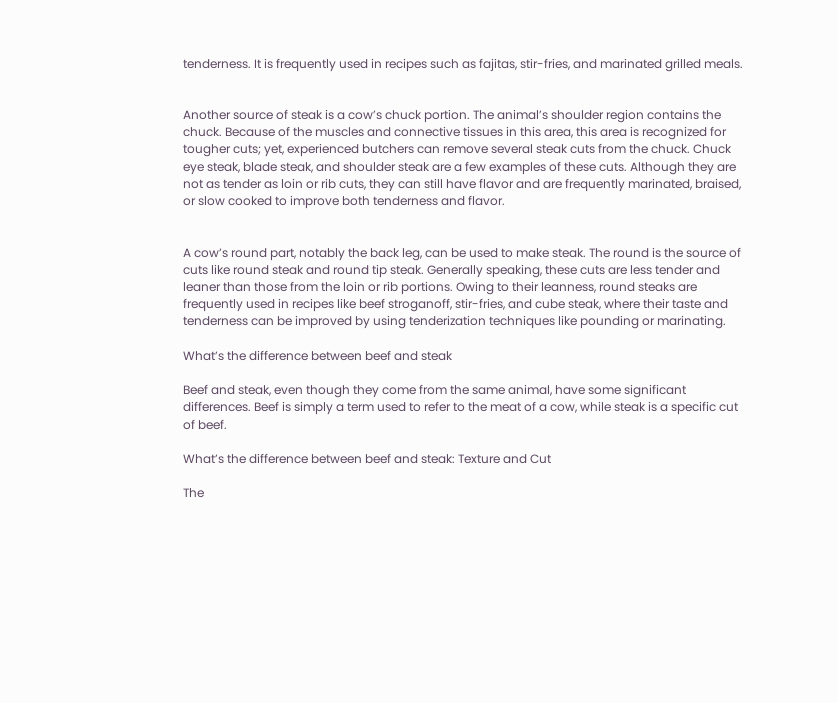tenderness. It is frequently used in recipes such as fajitas, stir-fries, and marinated grilled meals.


Another source of steak is a cow’s chuck portion. The animal’s shoulder region contains the chuck. Because of the muscles and connective tissues in this area, this area is recognized for tougher cuts; yet, experienced butchers can remove several steak cuts from the chuck. Chuck eye steak, blade steak, and shoulder steak are a few examples of these cuts. Although they are not as tender as loin or rib cuts, they can still have flavor and are frequently marinated, braised, or slow cooked to improve both tenderness and flavor.


A cow’s round part, notably the back leg, can be used to make steak. The round is the source of cuts like round steak and round tip steak. Generally speaking, these cuts are less tender and leaner than those from the loin or rib portions. Owing to their leanness, round steaks are frequently used in recipes like beef stroganoff, stir-fries, and cube steak, where their taste and tenderness can be improved by using tenderization techniques like pounding or marinating.

What’s the difference between beef and steak

Beef and steak, even though they come from the same animal, have some significant differences. Beef is simply a term used to refer to the meat of a cow, while steak is a specific cut of beef.

What’s the difference between beef and steak: Texture and Cut

The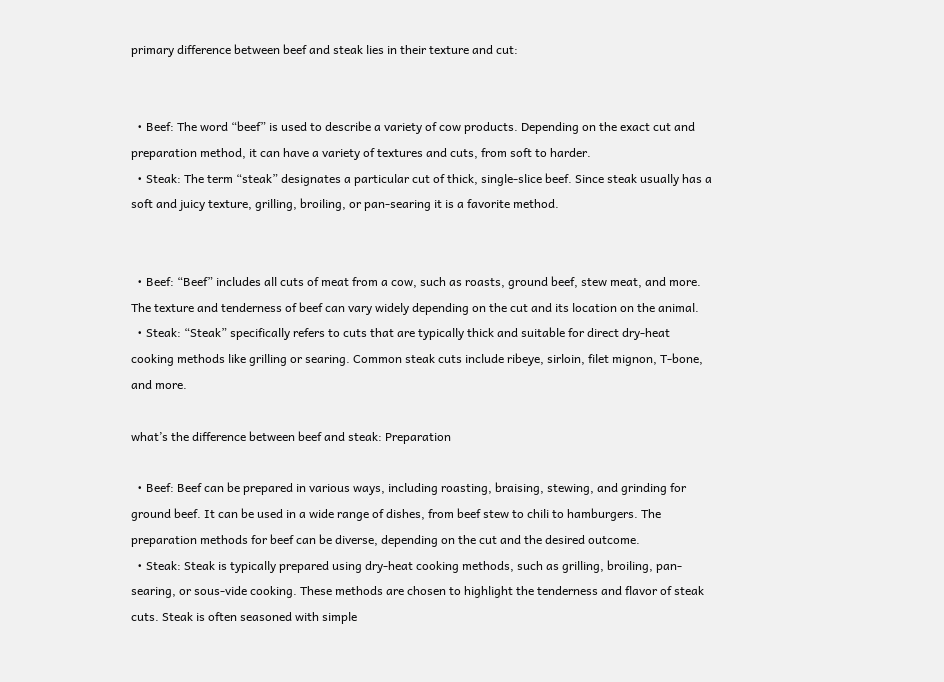primary difference between beef and steak lies in their texture and cut:


  • Beef: The word “beef” is used to describe a variety of cow products. Depending on the exact cut and preparation method, it can have a variety of textures and cuts, from soft to harder.
  • Steak: The term “steak” designates a particular cut of thick, single-slice beef. Since steak usually has a soft and juicy texture, grilling, broiling, or pan-searing it is a favorite method.


  • Beef: “Beef” includes all cuts of meat from a cow, such as roasts, ground beef, stew meat, and more. The texture and tenderness of beef can vary widely depending on the cut and its location on the animal.
  • Steak: “Steak” specifically refers to cuts that are typically thick and suitable for direct dry-heat cooking methods like grilling or searing. Common steak cuts include ribeye, sirloin, filet mignon, T-bone, and more.

what’s the difference between beef and steak: Preparation

  • Beef: Beef can be prepared in various ways, including roasting, braising, stewing, and grinding for ground beef. It can be used in a wide range of dishes, from beef stew to chili to hamburgers. The preparation methods for beef can be diverse, depending on the cut and the desired outcome.
  • Steak: Steak is typically prepared using dry-heat cooking methods, such as grilling, broiling, pan-searing, or sous-vide cooking. These methods are chosen to highlight the tenderness and flavor of steak cuts. Steak is often seasoned with simple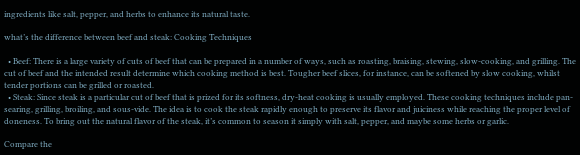ingredients like salt, pepper, and herbs to enhance its natural taste.

what’s the difference between beef and steak: Cooking Techniques

  • Beef: There is a large variety of cuts of beef that can be prepared in a number of ways, such as roasting, braising, stewing, slow-cooking, and grilling. The cut of beef and the intended result determine which cooking method is best. Tougher beef slices, for instance, can be softened by slow cooking, whilst tender portions can be grilled or roasted.
  • Steak: Since steak is a particular cut of beef that is prized for its softness, dry-heat cooking is usually employed. These cooking techniques include pan-searing, grilling, broiling, and sous-vide. The idea is to cook the steak rapidly enough to preserve its flavor and juiciness while reaching the proper level of doneness. To bring out the natural flavor of the steak, it’s common to season it simply with salt, pepper, and maybe some herbs or garlic.

Compare the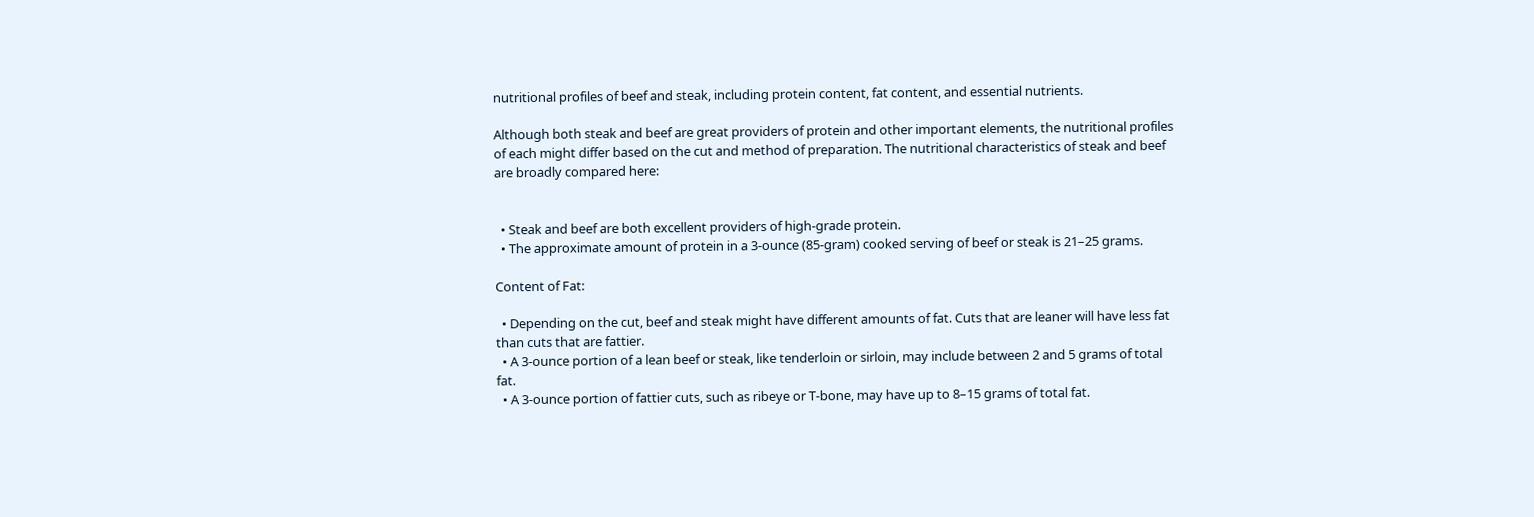nutritional profiles of beef and steak, including protein content, fat content, and essential nutrients.

Although both steak and beef are great providers of protein and other important elements, the nutritional profiles of each might differ based on the cut and method of preparation. The nutritional characteristics of steak and beef are broadly compared here:


  • Steak and beef are both excellent providers of high-grade protein.
  • The approximate amount of protein in a 3-ounce (85-gram) cooked serving of beef or steak is 21–25 grams.

Content of Fat:

  • Depending on the cut, beef and steak might have different amounts of fat. Cuts that are leaner will have less fat than cuts that are fattier.
  • A 3-ounce portion of a lean beef or steak, like tenderloin or sirloin, may include between 2 and 5 grams of total fat.
  • A 3-ounce portion of fattier cuts, such as ribeye or T-bone, may have up to 8–15 grams of total fat.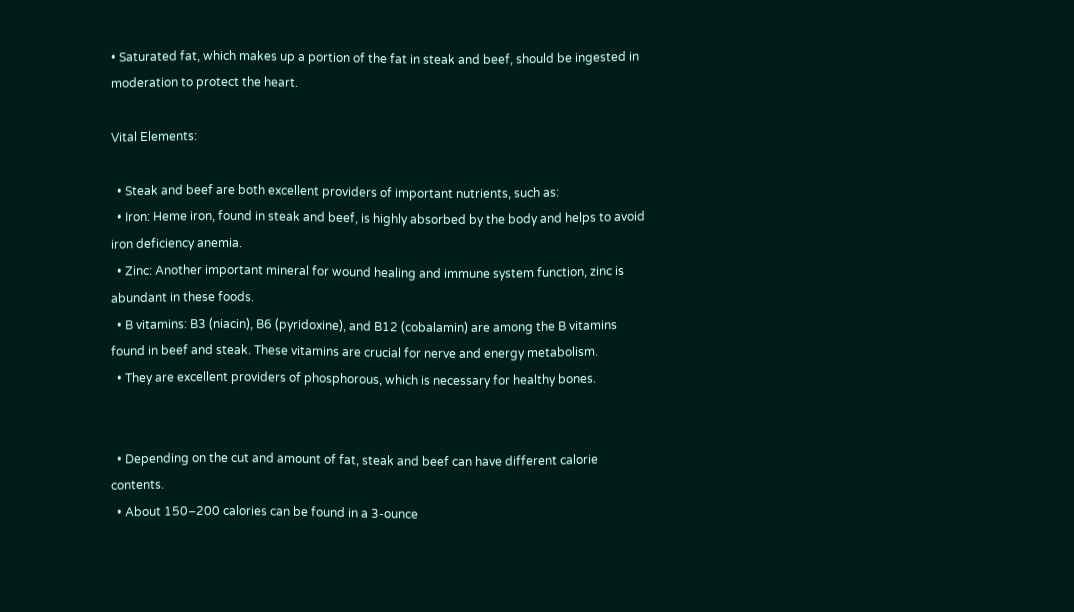• Saturated fat, which makes up a portion of the fat in steak and beef, should be ingested in moderation to protect the heart.

Vital Elements:

  • Steak and beef are both excellent providers of important nutrients, such as:
  • Iron: Heme iron, found in steak and beef, is highly absorbed by the body and helps to avoid iron deficiency anemia.
  • Zinc: Another important mineral for wound healing and immune system function, zinc is abundant in these foods.
  • B vitamins: B3 (niacin), B6 (pyridoxine), and B12 (cobalamin) are among the B vitamins found in beef and steak. These vitamins are crucial for nerve and energy metabolism.
  • They are excellent providers of phosphorous, which is necessary for healthy bones.


  • Depending on the cut and amount of fat, steak and beef can have different calorie contents.
  • About 150–200 calories can be found in a 3-ounce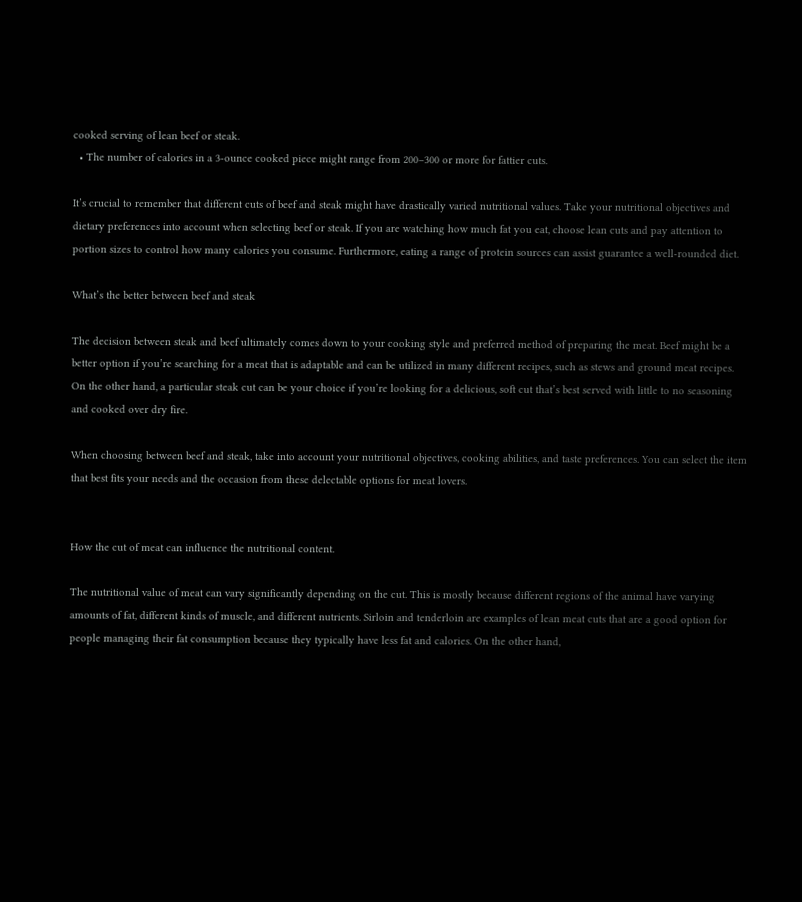cooked serving of lean beef or steak.
  • The number of calories in a 3-ounce cooked piece might range from 200–300 or more for fattier cuts.

It’s crucial to remember that different cuts of beef and steak might have drastically varied nutritional values. Take your nutritional objectives and dietary preferences into account when selecting beef or steak. If you are watching how much fat you eat, choose lean cuts and pay attention to portion sizes to control how many calories you consume. Furthermore, eating a range of protein sources can assist guarantee a well-rounded diet.

What’s the better between beef and steak

The decision between steak and beef ultimately comes down to your cooking style and preferred method of preparing the meat. Beef might be a better option if you’re searching for a meat that is adaptable and can be utilized in many different recipes, such as stews and ground meat recipes. On the other hand, a particular steak cut can be your choice if you’re looking for a delicious, soft cut that’s best served with little to no seasoning and cooked over dry fire.

When choosing between beef and steak, take into account your nutritional objectives, cooking abilities, and taste preferences. You can select the item that best fits your needs and the occasion from these delectable options for meat lovers.


How the cut of meat can influence the nutritional content.

The nutritional value of meat can vary significantly depending on the cut. This is mostly because different regions of the animal have varying amounts of fat, different kinds of muscle, and different nutrients. Sirloin and tenderloin are examples of lean meat cuts that are a good option for people managing their fat consumption because they typically have less fat and calories. On the other hand,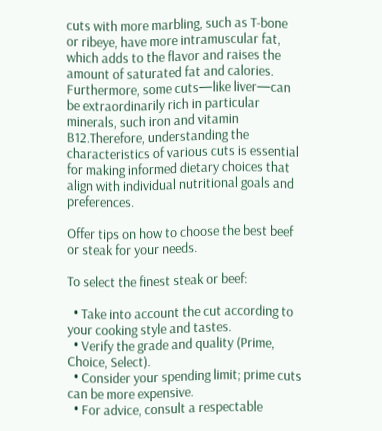cuts with more marbling, such as T-bone or ribeye, have more intramuscular fat, which adds to the flavor and raises the amount of saturated fat and calories. Furthermore, some cuts—like liver—can be extraordinarily rich in particular minerals, such iron and vitamin B12.Therefore, understanding the characteristics of various cuts is essential for making informed dietary choices that align with individual nutritional goals and preferences.

Offer tips on how to choose the best beef or steak for your needs.

To select the finest steak or beef:

  • Take into account the cut according to your cooking style and tastes.
  • Verify the grade and quality (Prime, Choice, Select).
  • Consider your spending limit; prime cuts can be more expensive.
  • For advice, consult a respectable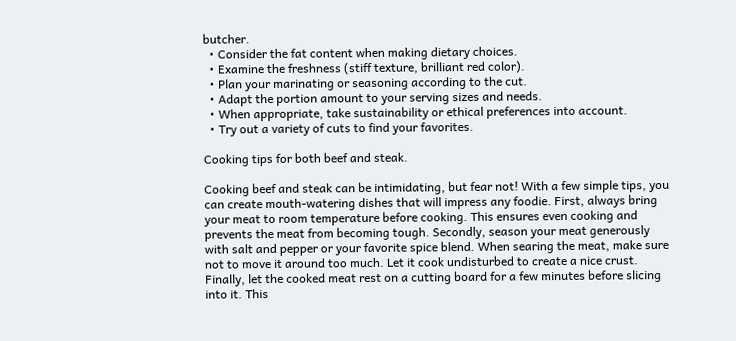butcher.
  • Consider the fat content when making dietary choices.
  • Examine the freshness (stiff texture, brilliant red color).
  • Plan your marinating or seasoning according to the cut.
  • Adapt the portion amount to your serving sizes and needs.
  • When appropriate, take sustainability or ethical preferences into account.
  • Try out a variety of cuts to find your favorites.

Cooking tips for both beef and steak.

Cooking beef and steak can be intimidating, but fear not! With a few simple tips, you can create mouth-watering dishes that will impress any foodie. First, always bring your meat to room temperature before cooking. This ensures even cooking and prevents the meat from becoming tough. Secondly, season your meat generously with salt and pepper or your favorite spice blend. When searing the meat, make sure not to move it around too much. Let it cook undisturbed to create a nice crust. Finally, let the cooked meat rest on a cutting board for a few minutes before slicing into it. This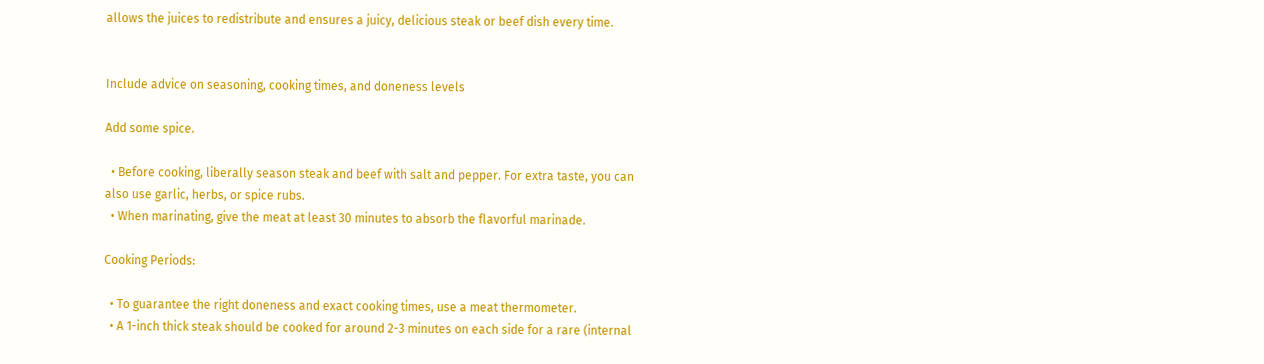allows the juices to redistribute and ensures a juicy, delicious steak or beef dish every time.


Include advice on seasoning, cooking times, and doneness levels

Add some spice.

  • Before cooking, liberally season steak and beef with salt and pepper. For extra taste, you can also use garlic, herbs, or spice rubs.
  • When marinating, give the meat at least 30 minutes to absorb the flavorful marinade.

Cooking Periods:

  • To guarantee the right doneness and exact cooking times, use a meat thermometer.
  • A 1-inch thick steak should be cooked for around 2-3 minutes on each side for a rare (internal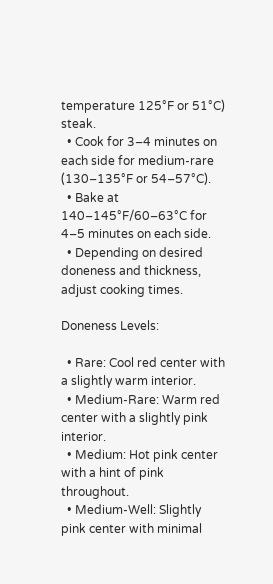temperature 125°F or 51°C) steak.
  • Cook for 3–4 minutes on each side for medium-rare (130–135°F or 54–57°C).
  • Bake at 140–145°F/60–63°C for 4–5 minutes on each side.
  • Depending on desired doneness and thickness, adjust cooking times.

Doneness Levels:

  • Rare: Cool red center with a slightly warm interior.
  • Medium-Rare: Warm red center with a slightly pink interior.
  • Medium: Hot pink center with a hint of pink throughout.
  • Medium-Well: Slightly pink center with minimal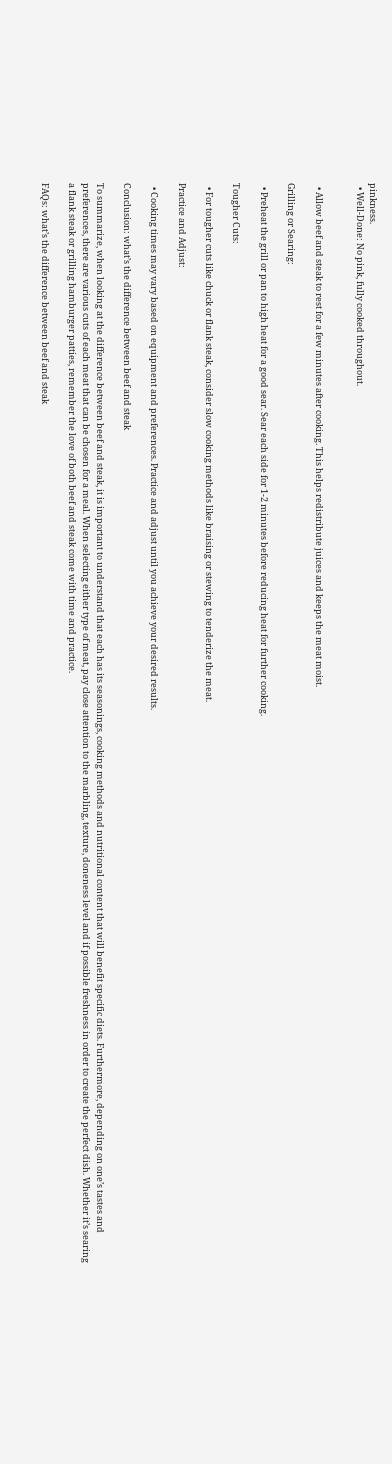pinkness.
  • Well-Done: No pink, fully cooked throughout.


  • Allow beef and steak to rest for a few minutes after cooking. This helps redistribute juices and keeps the meat moist.

Grilling or Searing:

  • Preheat the grill or pan to high heat for a good sear. Sear each side for 1-2 minutes before reducing heat for further cooking.

Tougher Cuts:

  • For tougher cuts like chuck or flank steak, consider slow cooking methods like braising or stewing to tenderize the meat.

Practice and Adjust:

  • Cooking times may vary based on equipment and preferences. Practice and adjust until you achieve your desired results.

Conclusion: what’s the difference between beef and steak

To summarize, when looking at the difference between beef and steak, it is important to understand that each has its seasonings, cooking methods and nutritional content that will benefit specific diets. Furthermore, depending on one’s tastes and preferences, there are various cuts of each meat that can be chosen for a meal. When selecting either type of meat, pay close attention to the marbling, texture, doneness level and if possible freshness in order to create the perfect dish. Whether it’s searing a flank steak or grilling hamburger patties, remember the love of both beef and steak come with time and practice.

FAQs: what’s the difference between beef and steak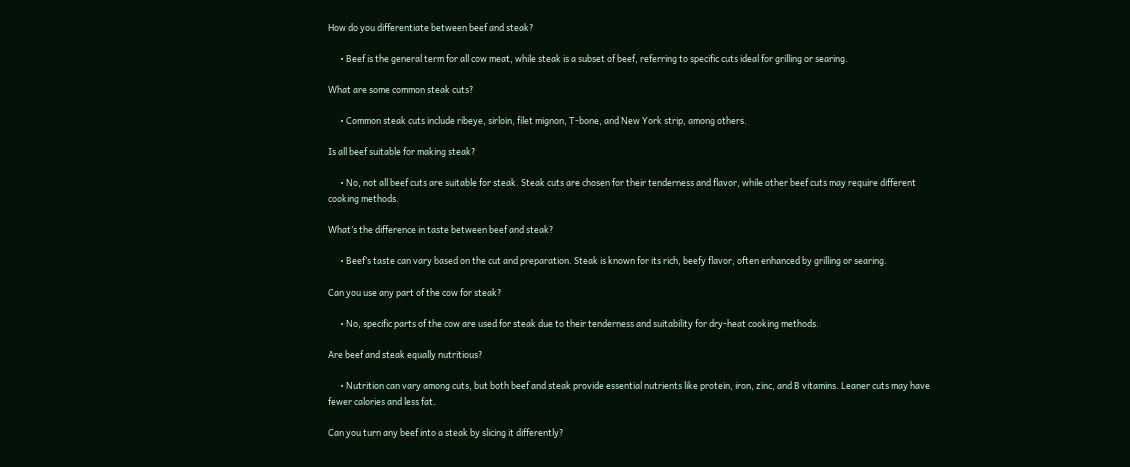How do you differentiate between beef and steak?

      • Beef is the general term for all cow meat, while steak is a subset of beef, referring to specific cuts ideal for grilling or searing.

What are some common steak cuts?

      • Common steak cuts include ribeye, sirloin, filet mignon, T-bone, and New York strip, among others.

Is all beef suitable for making steak?

      • No, not all beef cuts are suitable for steak. Steak cuts are chosen for their tenderness and flavor, while other beef cuts may require different cooking methods.

What’s the difference in taste between beef and steak?

      • Beef’s taste can vary based on the cut and preparation. Steak is known for its rich, beefy flavor, often enhanced by grilling or searing.

Can you use any part of the cow for steak?

      • No, specific parts of the cow are used for steak due to their tenderness and suitability for dry-heat cooking methods.

Are beef and steak equally nutritious?

      • Nutrition can vary among cuts, but both beef and steak provide essential nutrients like protein, iron, zinc, and B vitamins. Leaner cuts may have fewer calories and less fat.

Can you turn any beef into a steak by slicing it differently?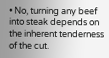• No, turning any beef into steak depends on the inherent tenderness of the cut.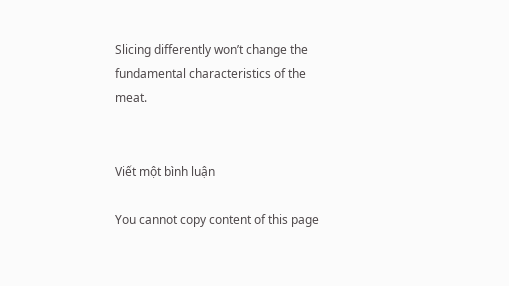Slicing differently won’t change the fundamental characteristics of the meat.


Viết một bình luận

You cannot copy content of this page